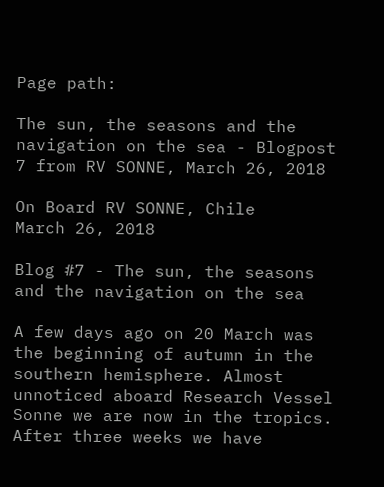Page path:

The sun, the seasons and the navigation on the sea - Blogpost 7 from RV SONNE, March 26, 2018

On Board RV SONNE, Chile
March 26, 2018

Blog #7 - The sun, the seasons and the navigation on the sea

A few days ago on 20 March was the beginning of autumn in the southern hemisphere. Almost unnoticed aboard Research Vessel Sonne we are now in the tropics. After three weeks we have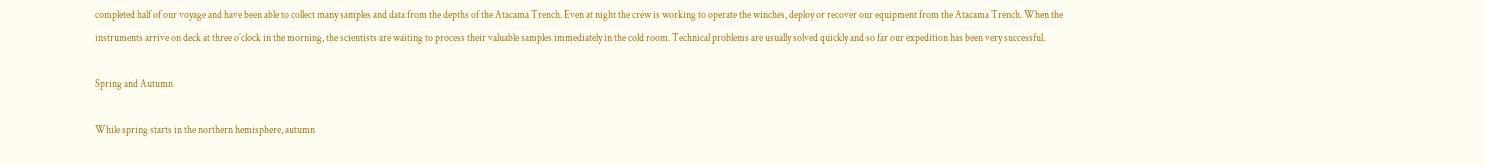completed half of our voyage and have been able to collect many samples and data from the depths of the Atacama Trench. Even at night the crew is working to operate the winches, deploy or recover our equipment from the Atacama Trench. When the instruments arrive on deck at three o´clock in the morning, the scientists are waiting to process their valuable samples immediately in the cold room. Technical problems are usually solved quickly and so far our expedition has been very successful.

Spring and Autumn

While spring starts in the northern hemisphere, autumn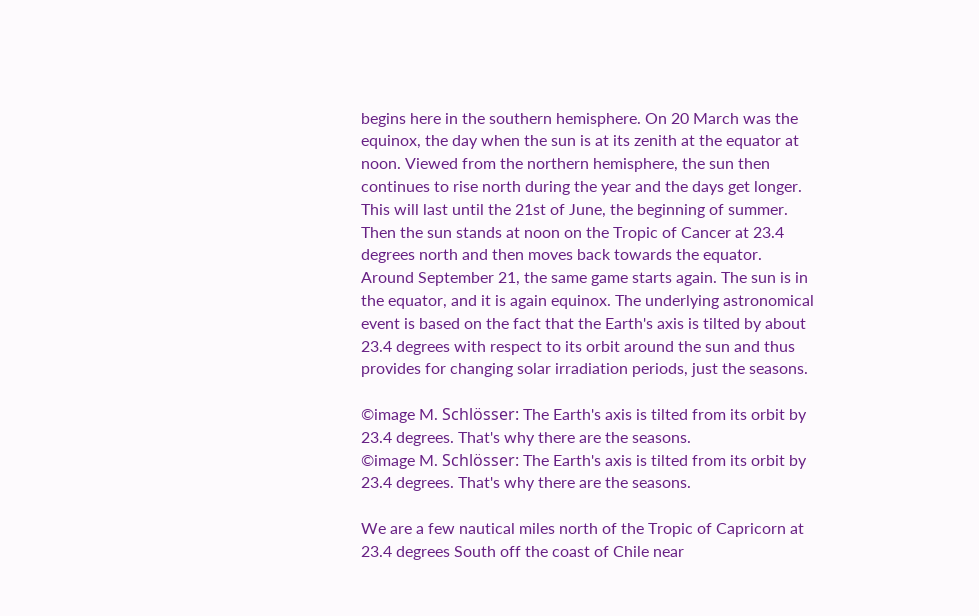begins here in the southern hemisphere. On 20 March was the equinox, the day when the sun is at its zenith at the equator at noon. Viewed from the northern hemisphere, the sun then continues to rise north during the year and the days get longer. This will last until the 21st of June, the beginning of summer. Then the sun stands at noon on the Tropic of Cancer at 23.4 degrees north and then moves back towards the equator. Around September 21, the same game starts again. The sun is in the equator, and it is again equinox. The underlying astronomical event is based on the fact that the Earth's axis is tilted by about 23.4 degrees with respect to its orbit around the sun and thus provides for changing solar irradiation periods, just the seasons.

©image M. Schlösser: The Earth's axis is tilted from its orbit by 23.4 degrees. That's why there are the seasons.
©image M. Schlösser: The Earth's axis is tilted from its orbit by 23.4 degrees. That's why there are the seasons.

We are a few nautical miles north of the Tropic of Capricorn at 23.4 degrees South off the coast of Chile near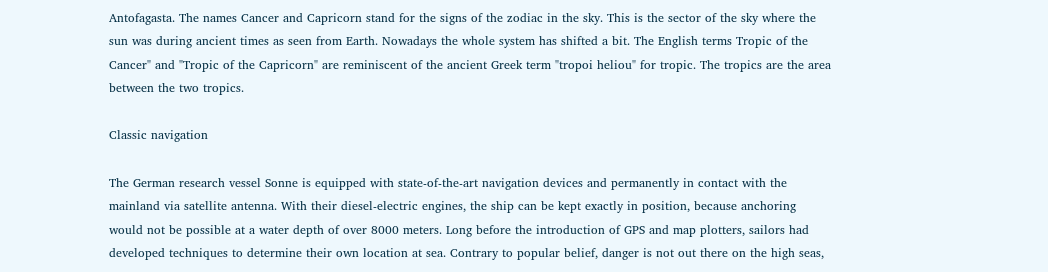Antofagasta. The names Cancer and Capricorn stand for the signs of the zodiac in the sky. This is the sector of the sky where the sun was during ancient times as seen from Earth. Nowadays the whole system has shifted a bit. The English terms Tropic of the Cancer" and "Tropic of the Capricorn" are reminiscent of the ancient Greek term "tropoi heliou" for tropic. The tropics are the area between the two tropics.

Classic navigation

The German research vessel Sonne is equipped with state-of-the-art navigation devices and permanently in contact with the mainland via satellite antenna. With their diesel-electric engines, the ship can be kept exactly in position, because anchoring would not be possible at a water depth of over 8000 meters. Long before the introduction of GPS and map plotters, sailors had developed techniques to determine their own location at sea. Contrary to popular belief, danger is not out there on the high seas,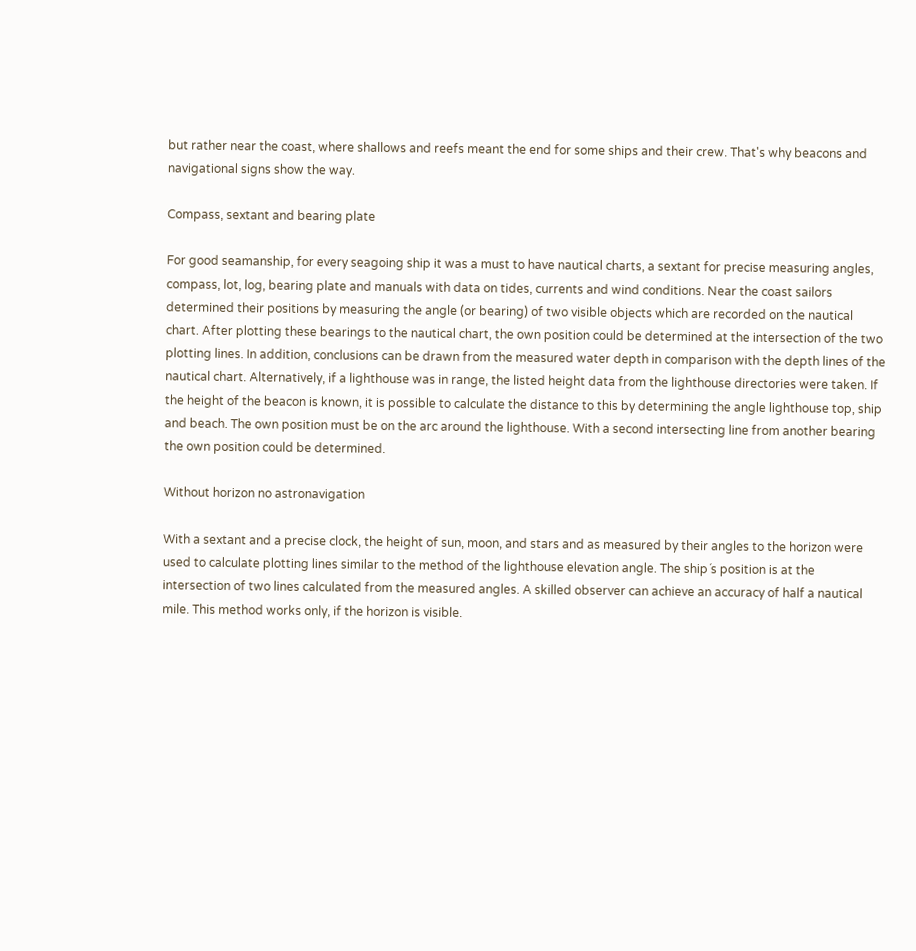but rather near the coast, where shallows and reefs meant the end for some ships and their crew. That's why beacons and navigational signs show the way.

Compass, sextant and bearing plate

For good seamanship, for every seagoing ship it was a must to have nautical charts, a sextant for precise measuring angles, compass, lot, log, bearing plate and manuals with data on tides, currents and wind conditions. Near the coast sailors determined their positions by measuring the angle (or bearing) of two visible objects which are recorded on the nautical chart. After plotting these bearings to the nautical chart, the own position could be determined at the intersection of the two plotting lines. In addition, conclusions can be drawn from the measured water depth in comparison with the depth lines of the nautical chart. Alternatively, if a lighthouse was in range, the listed height data from the lighthouse directories were taken. If the height of the beacon is known, it is possible to calculate the distance to this by determining the angle lighthouse top, ship and beach. The own position must be on the arc around the lighthouse. With a second intersecting line from another bearing the own position could be determined.

Without horizon no astronavigation

With a sextant and a precise clock, the height of sun, moon, and stars and as measured by their angles to the horizon were used to calculate plotting lines similar to the method of the lighthouse elevation angle. The ship´s position is at the intersection of two lines calculated from the measured angles. A skilled observer can achieve an accuracy of half a nautical mile. This method works only, if the horizon is visible.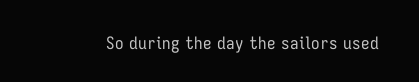So during the day the sailors used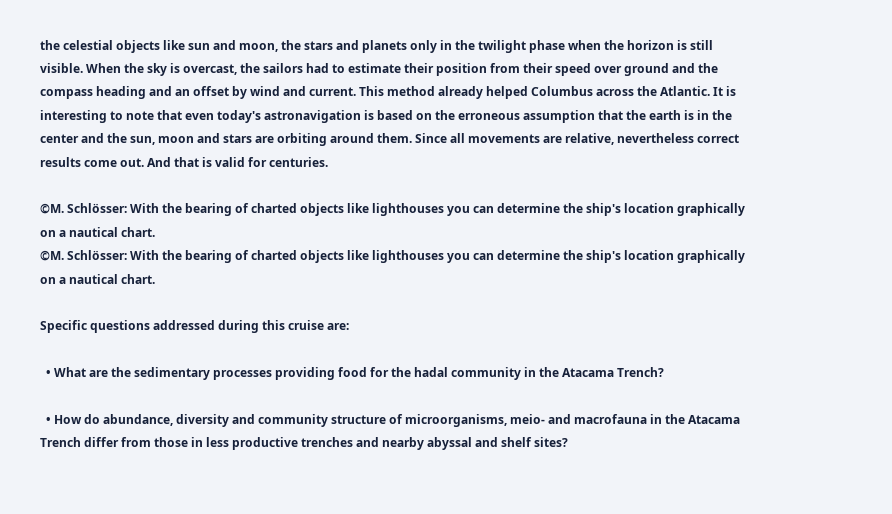the celestial objects like sun and moon, the stars and planets only in the twilight phase when the horizon is still visible. When the sky is overcast, the sailors had to estimate their position from their speed over ground and the compass heading and an offset by wind and current. This method already helped Columbus across the Atlantic. It is interesting to note that even today's astronavigation is based on the erroneous assumption that the earth is in the center and the sun, moon and stars are orbiting around them. Since all movements are relative, nevertheless correct results come out. And that is valid for centuries.

©M. Schlösser: With the bearing of charted objects like lighthouses you can determine the ship's location graphically on a nautical chart.
©M. Schlösser: With the bearing of charted objects like lighthouses you can determine the ship's location graphically on a nautical chart.

Specific questions addressed during this cruise are:

  • What are the sedimentary processes providing food for the hadal community in the Atacama Trench?

  • How do abundance, diversity and community structure of microorganisms, meio- and macrofauna in the Atacama Trench differ from those in less productive trenches and nearby abyssal and shelf sites?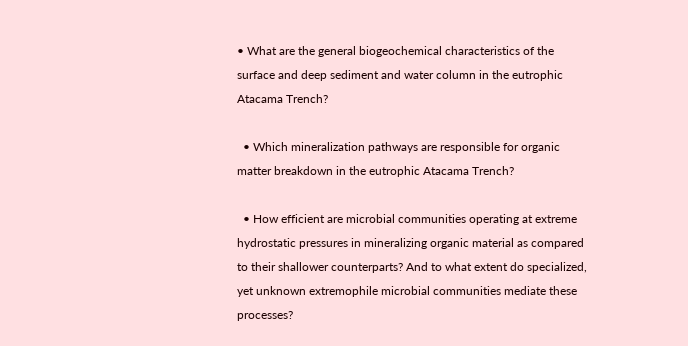• What are the general biogeochemical characteristics of the surface and deep sediment and water column in the eutrophic Atacama Trench?

  • Which mineralization pathways are responsible for organic matter breakdown in the eutrophic Atacama Trench?

  • How efficient are microbial communities operating at extreme hydrostatic pressures in mineralizing organic material as compared to their shallower counterparts? And to what extent do specialized, yet unknown extremophile microbial communities mediate these processes?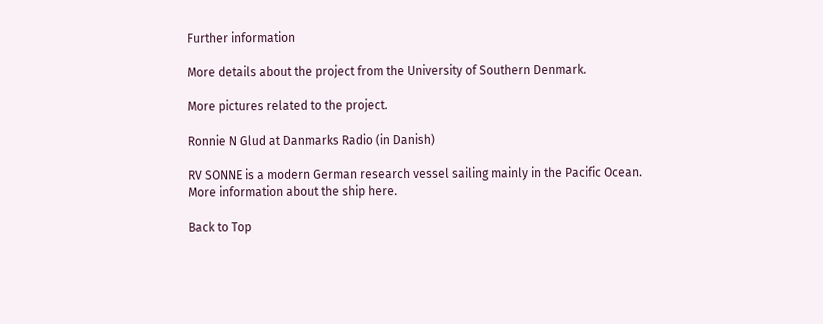Further information

More details about the project from the University of Southern Denmark.

More pictures related to the project.

Ronnie N Glud at Danmarks Radio (in Danish)

RV SONNE is a modern German research vessel sailing mainly in the Pacific Ocean.
More information about the ship here.

Back to Top